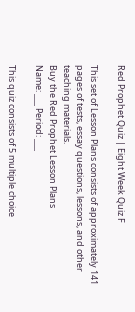Red Prophet Quiz | Eight Week Quiz F

This set of Lesson Plans consists of approximately 141 pages of tests, essay questions, lessons, and other teaching materials.
Buy the Red Prophet Lesson Plans
Name: ___ Period: ___

This quiz consists of 5 multiple choice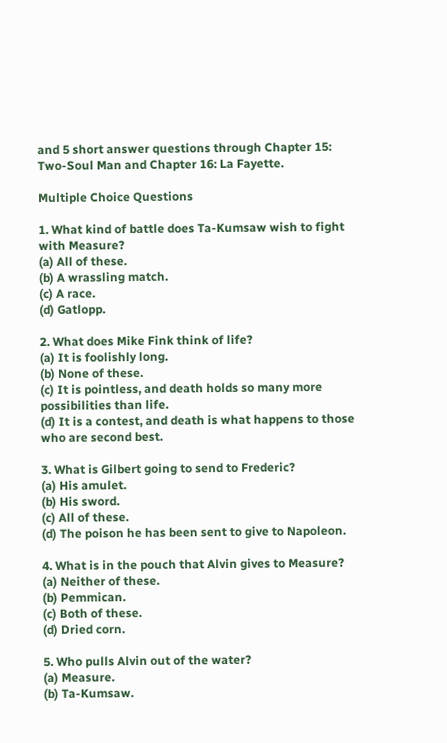and 5 short answer questions through Chapter 15: Two-Soul Man and Chapter 16: La Fayette.

Multiple Choice Questions

1. What kind of battle does Ta-Kumsaw wish to fight with Measure?
(a) All of these.
(b) A wrassling match.
(c) A race.
(d) Gatlopp.

2. What does Mike Fink think of life?
(a) It is foolishly long.
(b) None of these.
(c) It is pointless, and death holds so many more possibilities than life.
(d) It is a contest, and death is what happens to those who are second best.

3. What is Gilbert going to send to Frederic?
(a) His amulet.
(b) His sword.
(c) All of these.
(d) The poison he has been sent to give to Napoleon.

4. What is in the pouch that Alvin gives to Measure?
(a) Neither of these.
(b) Pemmican.
(c) Both of these.
(d) Dried corn.

5. Who pulls Alvin out of the water?
(a) Measure.
(b) Ta-Kumsaw.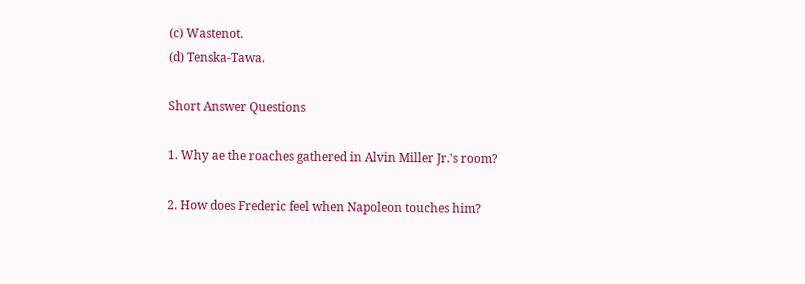(c) Wastenot.
(d) Tenska-Tawa.

Short Answer Questions

1. Why ae the roaches gathered in Alvin Miller Jr.'s room?

2. How does Frederic feel when Napoleon touches him?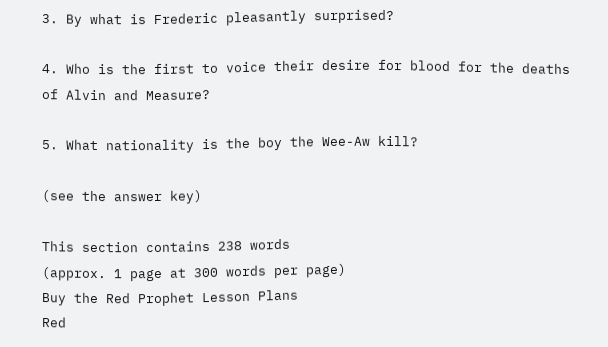3. By what is Frederic pleasantly surprised?

4. Who is the first to voice their desire for blood for the deaths of Alvin and Measure?

5. What nationality is the boy the Wee-Aw kill?

(see the answer key)

This section contains 238 words
(approx. 1 page at 300 words per page)
Buy the Red Prophet Lesson Plans
Red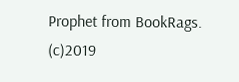Prophet from BookRags. (c)2019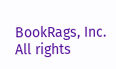BookRags, Inc. All rights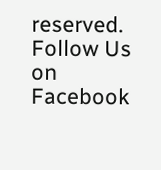reserved.
Follow Us on Facebook